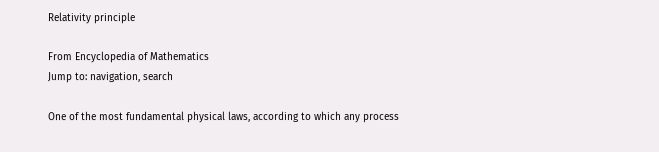Relativity principle

From Encyclopedia of Mathematics
Jump to: navigation, search

One of the most fundamental physical laws, according to which any process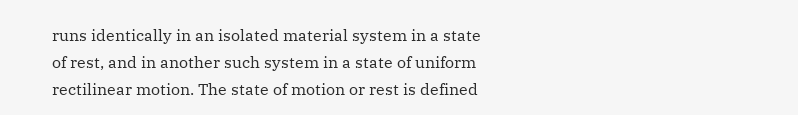runs identically in an isolated material system in a state of rest, and in another such system in a state of uniform rectilinear motion. The state of motion or rest is defined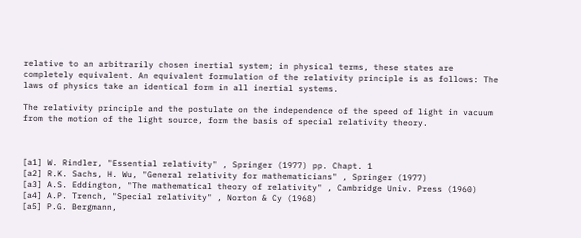relative to an arbitrarily chosen inertial system; in physical terms, these states are completely equivalent. An equivalent formulation of the relativity principle is as follows: The laws of physics take an identical form in all inertial systems.

The relativity principle and the postulate on the independence of the speed of light in vacuum from the motion of the light source, form the basis of special relativity theory.



[a1] W. Rindler, "Essential relativity" , Springer (1977) pp. Chapt. 1
[a2] R.K. Sachs, H. Wu, "General relativity for mathematicians" , Springer (1977)
[a3] A.S. Eddington, "The mathematical theory of relativity" , Cambridge Univ. Press (1960)
[a4] A.P. Trench, "Special relativity" , Norton & Cy (1968)
[a5] P.G. Bergmann,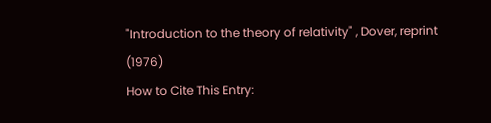"Introduction to the theory of relativity" , Dover, reprint (1976)
How to Cite This Entry: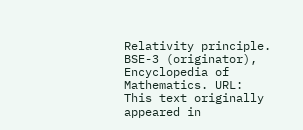Relativity principle. BSE-3 (originator), Encyclopedia of Mathematics. URL:
This text originally appeared in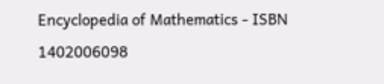Encyclopedia of Mathematics - ISBN 1402006098